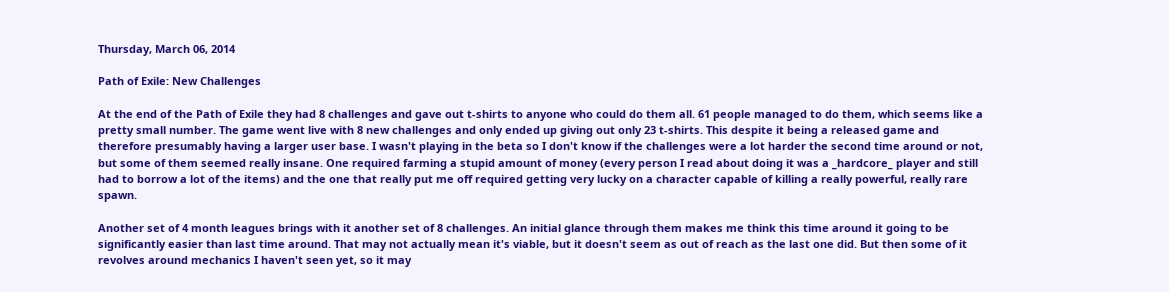Thursday, March 06, 2014

Path of Exile: New Challenges

At the end of the Path of Exile they had 8 challenges and gave out t-shirts to anyone who could do them all. 61 people managed to do them, which seems like a pretty small number. The game went live with 8 new challenges and only ended up giving out only 23 t-shirts. This despite it being a released game and therefore presumably having a larger user base. I wasn't playing in the beta so I don't know if the challenges were a lot harder the second time around or not, but some of them seemed really insane. One required farming a stupid amount of money (every person I read about doing it was a _hardcore_ player and still had to borrow a lot of the items) and the one that really put me off required getting very lucky on a character capable of killing a really powerful, really rare spawn.

Another set of 4 month leagues brings with it another set of 8 challenges. An initial glance through them makes me think this time around it going to be significantly easier than last time around. That may not actually mean it's viable, but it doesn't seem as out of reach as the last one did. But then some of it revolves around mechanics I haven't seen yet, so it may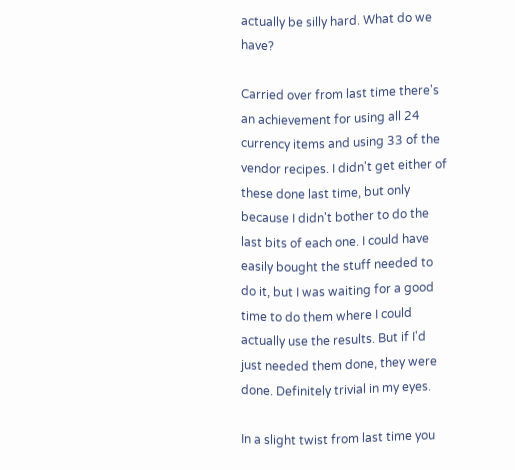actually be silly hard. What do we have?

Carried over from last time there's an achievement for using all 24 currency items and using 33 of the vendor recipes. I didn't get either of these done last time, but only because I didn't bother to do the last bits of each one. I could have easily bought the stuff needed to do it, but I was waiting for a good time to do them where I could actually use the results. But if I'd just needed them done, they were done. Definitely trivial in my eyes.

In a slight twist from last time you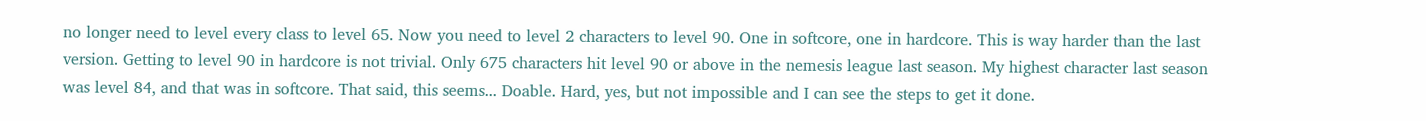no longer need to level every class to level 65. Now you need to level 2 characters to level 90. One in softcore, one in hardcore. This is way harder than the last version. Getting to level 90 in hardcore is not trivial. Only 675 characters hit level 90 or above in the nemesis league last season. My highest character last season was level 84, and that was in softcore. That said, this seems... Doable. Hard, yes, but not impossible and I can see the steps to get it done.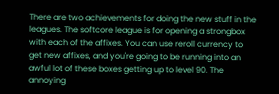There are two achievements for doing the new stuff in the leagues. The softcore league is for opening a strongbox with each of the affixes. You can use reroll currency to get new affixes, and you're going to be running into an awful lot of these boxes getting up to level 90. The annoying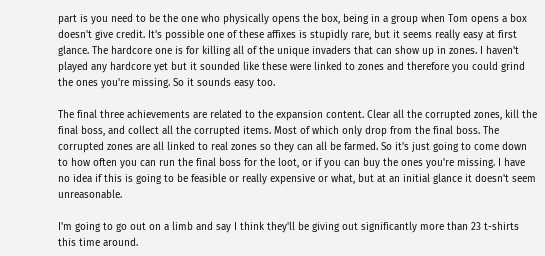part is you need to be the one who physically opens the box, being in a group when Tom opens a box doesn't give credit. It's possible one of these affixes is stupidly rare, but it seems really easy at first glance. The hardcore one is for killing all of the unique invaders that can show up in zones. I haven't played any hardcore yet but it sounded like these were linked to zones and therefore you could grind the ones you're missing. So it sounds easy too.

The final three achievements are related to the expansion content. Clear all the corrupted zones, kill the final boss, and collect all the corrupted items. Most of which only drop from the final boss. The corrupted zones are all linked to real zones so they can all be farmed. So it's just going to come down to how often you can run the final boss for the loot, or if you can buy the ones you're missing. I have no idea if this is going to be feasible or really expensive or what, but at an initial glance it doesn't seem unreasonable.

I'm going to go out on a limb and say I think they'll be giving out significantly more than 23 t-shirts this time around.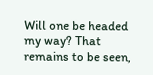Will one be headed my way? That remains to be seen,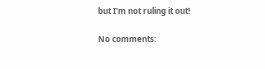but I'm not ruling it out!

No comments: